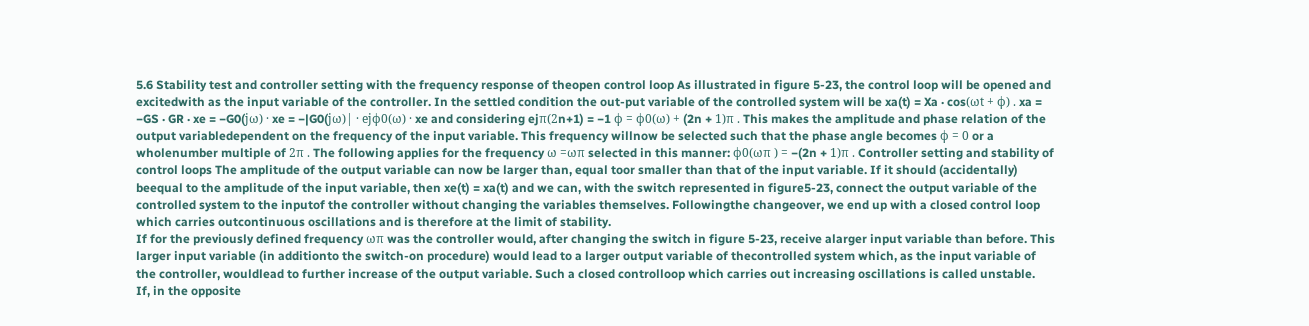5.6 Stability test and controller setting with the frequency response of theopen control loop As illustrated in figure 5-23, the control loop will be opened and excitedwith as the input variable of the controller. In the settled condition the out-put variable of the controlled system will be xa(t) = Xa · cos(ωt + ϕ) . xa = −GS · GR · xe = −G0(jω) · xe = −|G0(jω)| · ejϕ0(ω) · xe and considering ejπ(2n+1) = −1 ϕ = ϕ0(ω) + (2n + 1)π . This makes the amplitude and phase relation of the output variabledependent on the frequency of the input variable. This frequency willnow be selected such that the phase angle becomes ϕ = 0 or a wholenumber multiple of 2π . The following applies for the frequency ω =ωπ selected in this manner: ϕ0(ωπ ) = −(2n + 1)π . Controller setting and stability of control loops The amplitude of the output variable can now be larger than, equal toor smaller than that of the input variable. If it should (accidentally) beequal to the amplitude of the input variable, then xe(t) = xa(t) and we can, with the switch represented in figure5-23, connect the output variable of the controlled system to the inputof the controller without changing the variables themselves. Followingthe changeover, we end up with a closed control loop which carries outcontinuous oscillations and is therefore at the limit of stability.
If for the previously defined frequency ωπ was the controller would, after changing the switch in figure 5-23, receive alarger input variable than before. This larger input variable (in additionto the switch-on procedure) would lead to a larger output variable of thecontrolled system which, as the input variable of the controller, wouldlead to further increase of the output variable. Such a closed controlloop which carries out increasing oscillations is called unstable.
If, in the opposite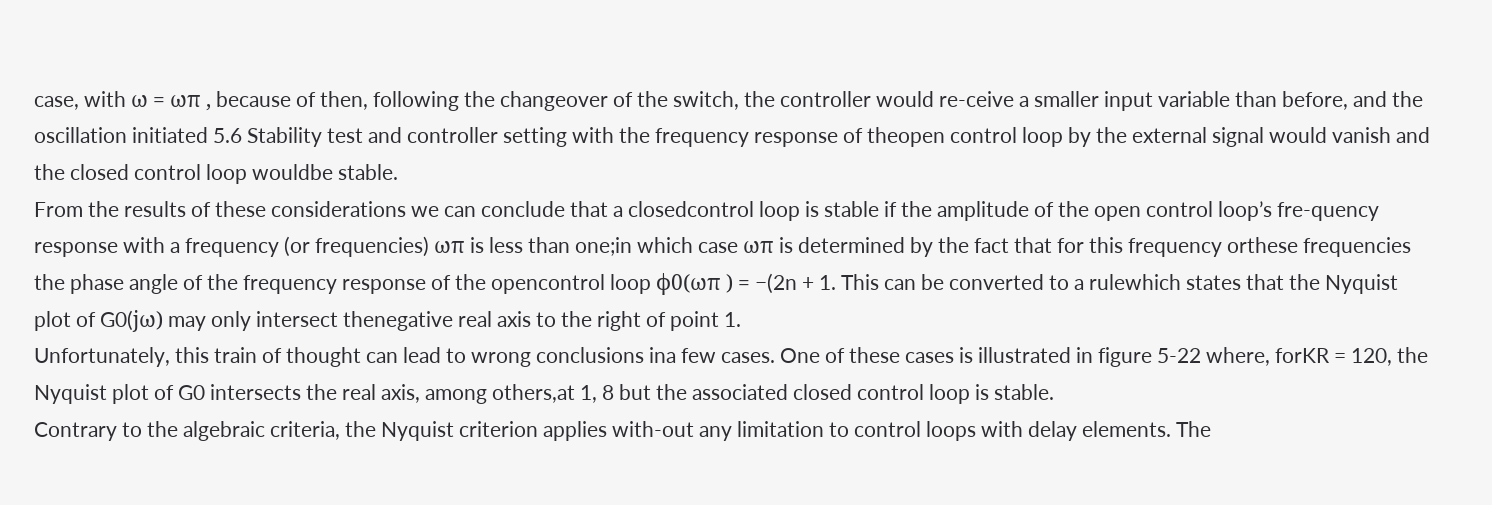case, with ω = ωπ , because of then, following the changeover of the switch, the controller would re-ceive a smaller input variable than before, and the oscillation initiated 5.6 Stability test and controller setting with the frequency response of theopen control loop by the external signal would vanish and the closed control loop wouldbe stable.
From the results of these considerations we can conclude that a closedcontrol loop is stable if the amplitude of the open control loop’s fre-quency response with a frequency (or frequencies) ωπ is less than one;in which case ωπ is determined by the fact that for this frequency orthese frequencies the phase angle of the frequency response of the opencontrol loop ϕ0(ωπ ) = −(2n + 1. This can be converted to a rulewhich states that the Nyquist plot of G0(jω) may only intersect thenegative real axis to the right of point 1.
Unfortunately, this train of thought can lead to wrong conclusions ina few cases. One of these cases is illustrated in figure 5-22 where, forKR = 120, the Nyquist plot of G0 intersects the real axis, among others,at 1, 8 but the associated closed control loop is stable.
Contrary to the algebraic criteria, the Nyquist criterion applies with-out any limitation to control loops with delay elements. The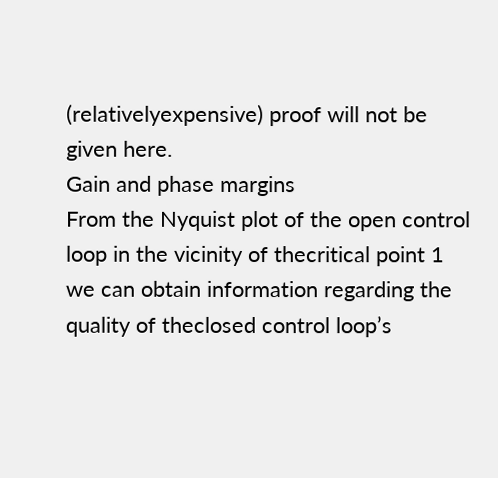(relativelyexpensive) proof will not be given here.
Gain and phase margins
From the Nyquist plot of the open control loop in the vicinity of thecritical point 1 we can obtain information regarding the quality of theclosed control loop’s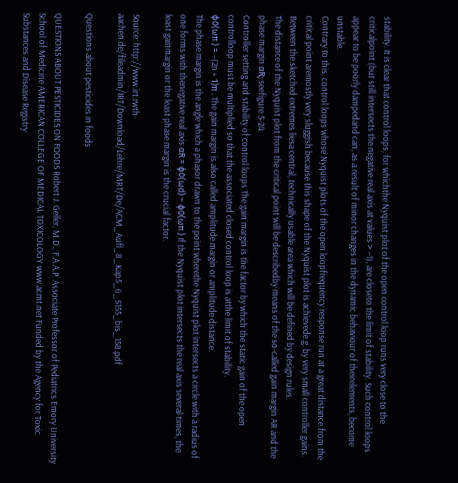stability. It is clear that control loops, for whichthe Nyquist plot of the open control loop runs very close to the criticalpoint (but still intersects the negative real axis at values > −1), are closeto the limit of stability. Such control loops appear to be poorly dampedand can, as a result of minor changes in the dynamic behaviour of theirelements, become unstable.
Contrary to this, control loops whose Nyquist plots of the open loopfrequency response run at a great distance from the critical point aremostly very sluggish because this shape of the Nyquist plot is achievede.g. by very small controller gains. Between the sketched extremes liesa central, technically usable area which will be defined by design rules.
The distance of the Nyquist plot from the critical point will be describedby means of the so-called gain margin AR and the phase margin αR; seefigure 5-24.
Controller setting and stability of control loops The gain margin is the factor by which the static gain of the open controlloop must be multiplied so that the associated closed control loop is atthe limit of stability.
ϕ0(ωπ ) = −(2n + 1)π . The gain margin is also called amplitude margin or amplitude distance.
The phase margin is the angle which a phasor drawn to the point wherethe Nyquist plot intersects a circle with a radius of one forms with thenegative real axis αR = ϕ0(ωd) − ϕ0(ωπ ) If the Nyquist plot intersects the real axis several times, the least gainmargin or the least phase margin is the crucial factor.

Source: http://www.irt.rwth-aachen.de/fileadmin/IRT/Download/Lehre/MRT/De/ACM_Aufl_8_Kap5_6_S155_bis_158.pdf

Questions about pesticides in foods

QUESTIONS ABOUT PESTICIDES ON FOODS Robert J. Geller, M.D., F.A.A.P. Associate Professor of Pediatrics Emory University School of Medicine AMERICAN COLLEGE OF MEDICAL TOXICOLOGY www.acmt.net Funded by the Agency for Toxic Substances and Disease Registry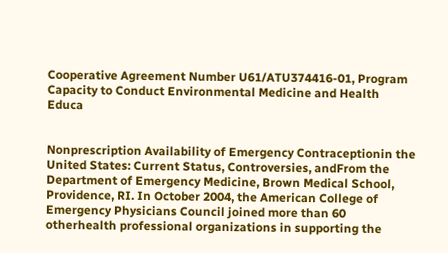Cooperative Agreement Number U61/ATU374416-01, Program Capacity to Conduct Environmental Medicine and Health Educa


Nonprescription Availability of Emergency Contraceptionin the United States: Current Status, Controversies, andFrom the Department of Emergency Medicine, Brown Medical School, Providence, RI. In October 2004, the American College of Emergency Physicians Council joined more than 60 otherhealth professional organizations in supporting the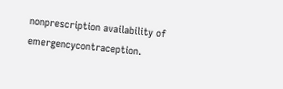nonprescription availability of emergencycontraception.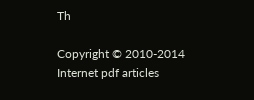Th

Copyright © 2010-2014 Internet pdf articles